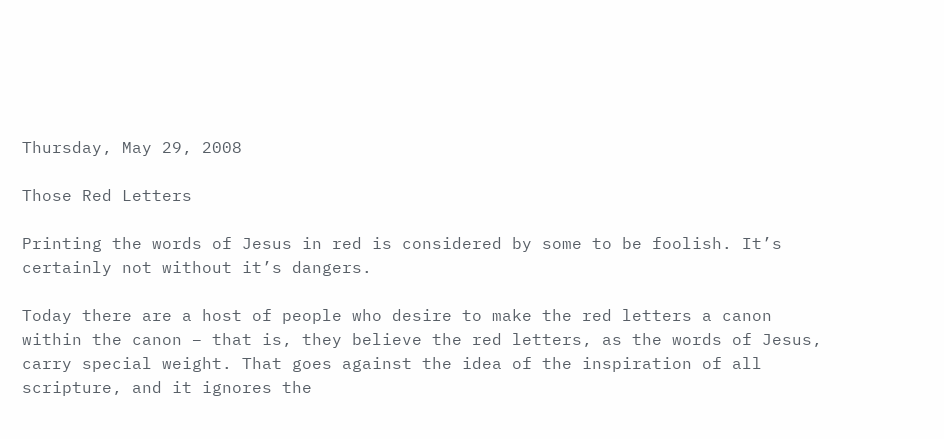Thursday, May 29, 2008

Those Red Letters

Printing the words of Jesus in red is considered by some to be foolish. It’s certainly not without it’s dangers.

Today there are a host of people who desire to make the red letters a canon within the canon – that is, they believe the red letters, as the words of Jesus, carry special weight. That goes against the idea of the inspiration of all scripture, and it ignores the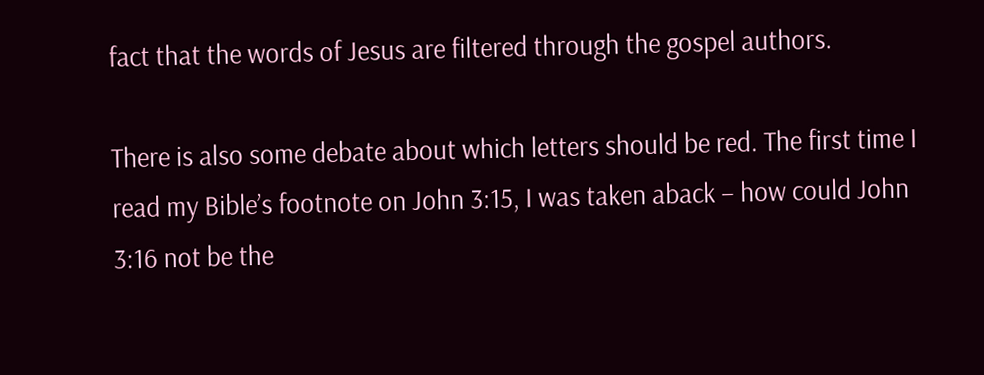fact that the words of Jesus are filtered through the gospel authors.

There is also some debate about which letters should be red. The first time I read my Bible’s footnote on John 3:15, I was taken aback – how could John 3:16 not be the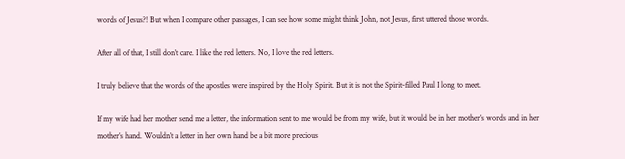words of Jesus?! But when I compare other passages, I can see how some might think John, not Jesus, first uttered those words.

After all of that, I still don’t care. I like the red letters. No, I love the red letters.

I truly believe that the words of the apostles were inspired by the Holy Spirit. But it is not the Spirit-filled Paul I long to meet.

If my wife had her mother send me a letter, the information sent to me would be from my wife, but it would be in her mother’s words and in her mother’s hand. Wouldn’t a letter in her own hand be a bit more precious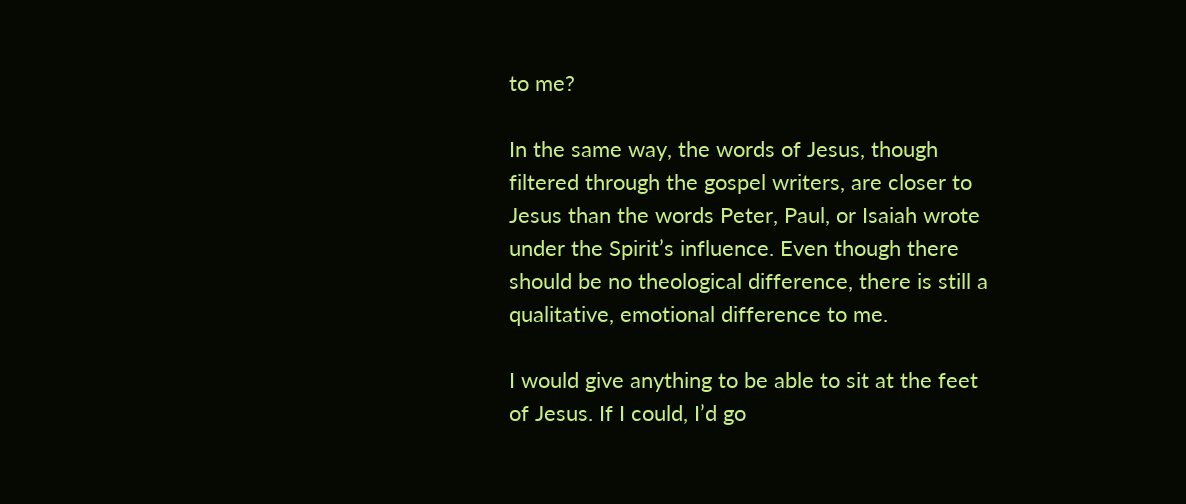to me?

In the same way, the words of Jesus, though filtered through the gospel writers, are closer to Jesus than the words Peter, Paul, or Isaiah wrote under the Spirit’s influence. Even though there should be no theological difference, there is still a qualitative, emotional difference to me.

I would give anything to be able to sit at the feet of Jesus. If I could, I’d go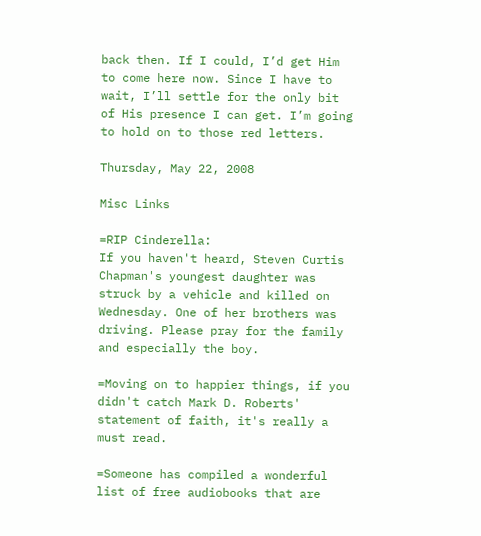back then. If I could, I’d get Him to come here now. Since I have to wait, I’ll settle for the only bit of His presence I can get. I’m going to hold on to those red letters.

Thursday, May 22, 2008

Misc Links

=RIP Cinderella:
If you haven't heard, Steven Curtis Chapman's youngest daughter was struck by a vehicle and killed on Wednesday. One of her brothers was driving. Please pray for the family and especially the boy.

=Moving on to happier things, if you didn't catch Mark D. Roberts' statement of faith, it's really a must read.

=Someone has compiled a wonderful list of free audiobooks that are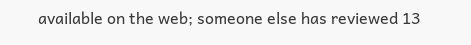available on the web; someone else has reviewed 13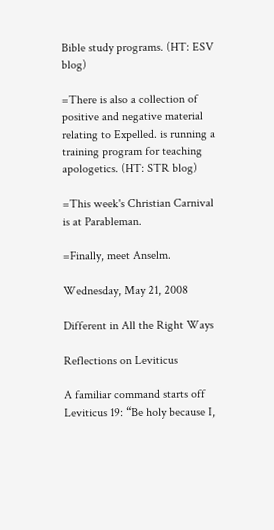Bible study programs. (HT: ESV blog)

=There is also a collection of positive and negative material relating to Expelled. is running a training program for teaching apologetics. (HT: STR blog)

=This week's Christian Carnival is at Parableman.

=Finally, meet Anselm.

Wednesday, May 21, 2008

Different in All the Right Ways

Reflections on Leviticus

A familiar command starts off Leviticus 19: “Be holy because I,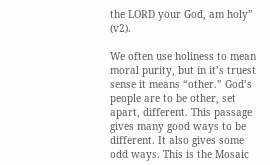the LORD your God, am holy” (v2).

We often use holiness to mean moral purity, but in it’s truest sense it means “other.” God’s people are to be other, set apart, different. This passage gives many good ways to be different. It also gives some odd ways. This is the Mosaic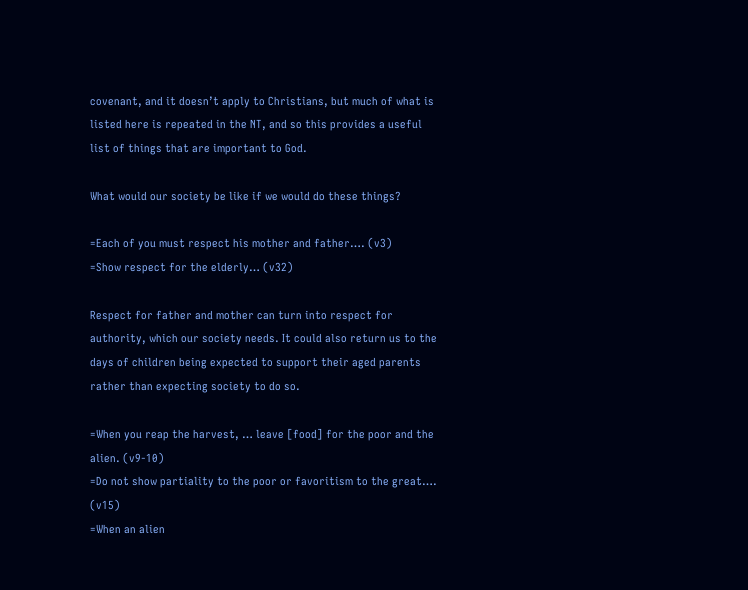covenant, and it doesn’t apply to Christians, but much of what is listed here is repeated in the NT, and so this provides a useful list of things that are important to God.

What would our society be like if we would do these things?

=Each of you must respect his mother and father…. (v3)
=Show respect for the elderly… (v32)

Respect for father and mother can turn into respect for authority, which our society needs. It could also return us to the days of children being expected to support their aged parents rather than expecting society to do so.

=When you reap the harvest, … leave [food] for the poor and the alien. (v9-10)
=Do not show partiality to the poor or favoritism to the great…. (v15)
=When an alien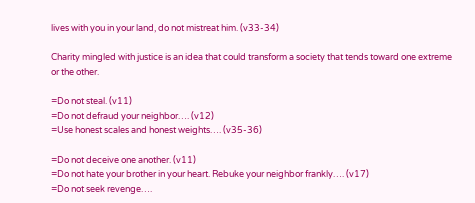lives with you in your land, do not mistreat him. (v33-34)

Charity mingled with justice is an idea that could transform a society that tends toward one extreme or the other.

=Do not steal. (v11)
=Do not defraud your neighbor…. (v12)
=Use honest scales and honest weights…. (v35-36)

=Do not deceive one another. (v11)
=Do not hate your brother in your heart. Rebuke your neighbor frankly…. (v17)
=Do not seek revenge….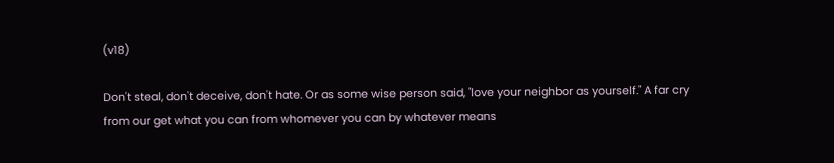(v18)

Don't steal, don't deceive, don't hate. Or as some wise person said, "love your neighbor as yourself." A far cry from our get what you can from whomever you can by whatever means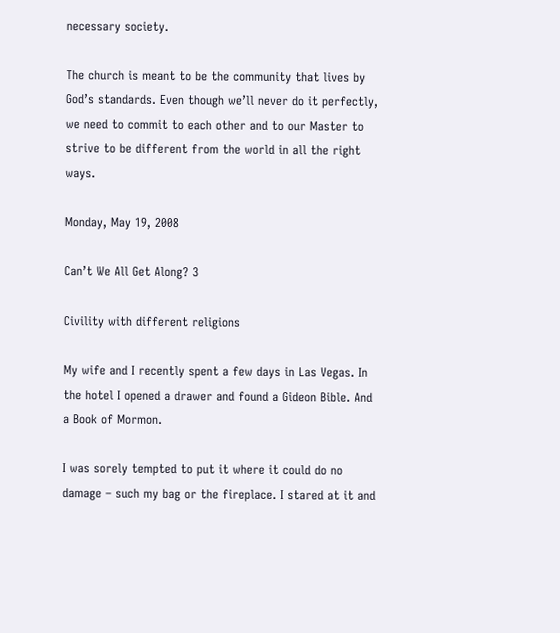necessary society.

The church is meant to be the community that lives by God’s standards. Even though we’ll never do it perfectly, we need to commit to each other and to our Master to strive to be different from the world in all the right ways.

Monday, May 19, 2008

Can’t We All Get Along? 3

Civility with different religions

My wife and I recently spent a few days in Las Vegas. In the hotel I opened a drawer and found a Gideon Bible. And a Book of Mormon.

I was sorely tempted to put it where it could do no damage – such my bag or the fireplace. I stared at it and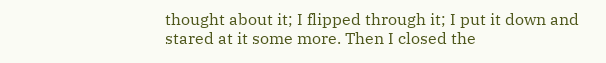thought about it; I flipped through it; I put it down and stared at it some more. Then I closed the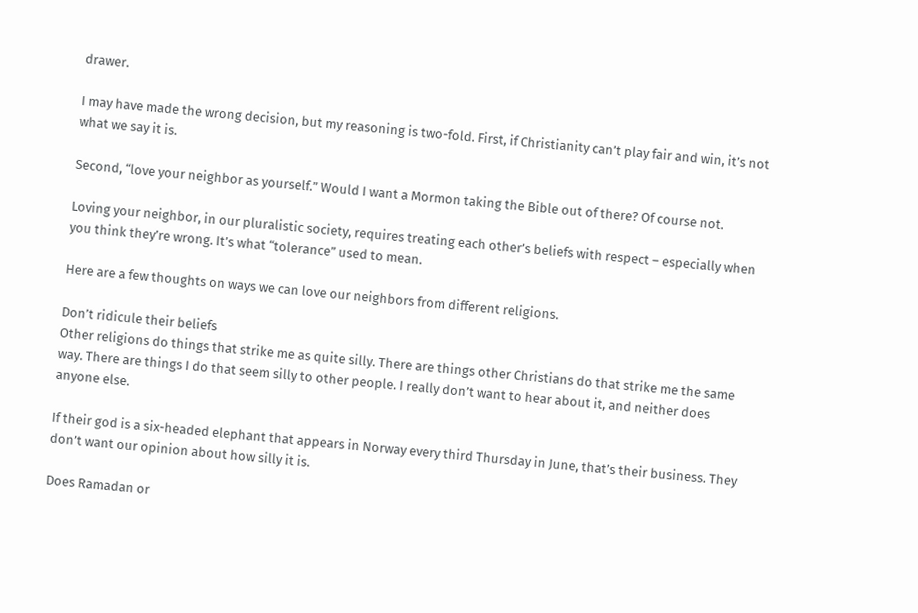drawer.

I may have made the wrong decision, but my reasoning is two-fold. First, if Christianity can’t play fair and win, it’s not what we say it is.

Second, “love your neighbor as yourself.” Would I want a Mormon taking the Bible out of there? Of course not.

Loving your neighbor, in our pluralistic society, requires treating each other’s beliefs with respect – especially when you think they’re wrong. It’s what “tolerance” used to mean.

Here are a few thoughts on ways we can love our neighbors from different religions.

Don’t ridicule their beliefs
Other religions do things that strike me as quite silly. There are things other Christians do that strike me the same way. There are things I do that seem silly to other people. I really don’t want to hear about it, and neither does anyone else.

If their god is a six-headed elephant that appears in Norway every third Thursday in June, that’s their business. They don’t want our opinion about how silly it is.

Does Ramadan or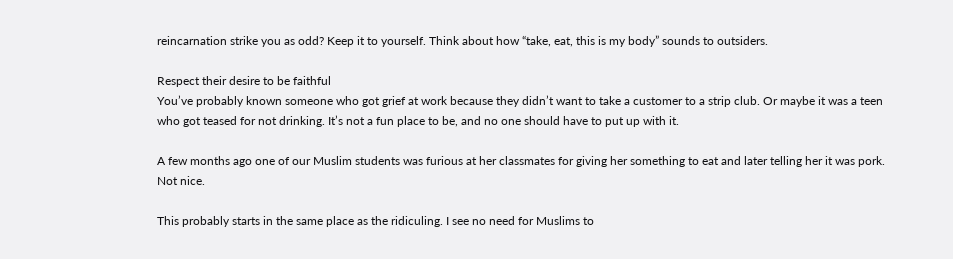reincarnation strike you as odd? Keep it to yourself. Think about how “take, eat, this is my body” sounds to outsiders.

Respect their desire to be faithful
You’ve probably known someone who got grief at work because they didn’t want to take a customer to a strip club. Or maybe it was a teen who got teased for not drinking. It’s not a fun place to be, and no one should have to put up with it.

A few months ago one of our Muslim students was furious at her classmates for giving her something to eat and later telling her it was pork. Not nice.

This probably starts in the same place as the ridiculing. I see no need for Muslims to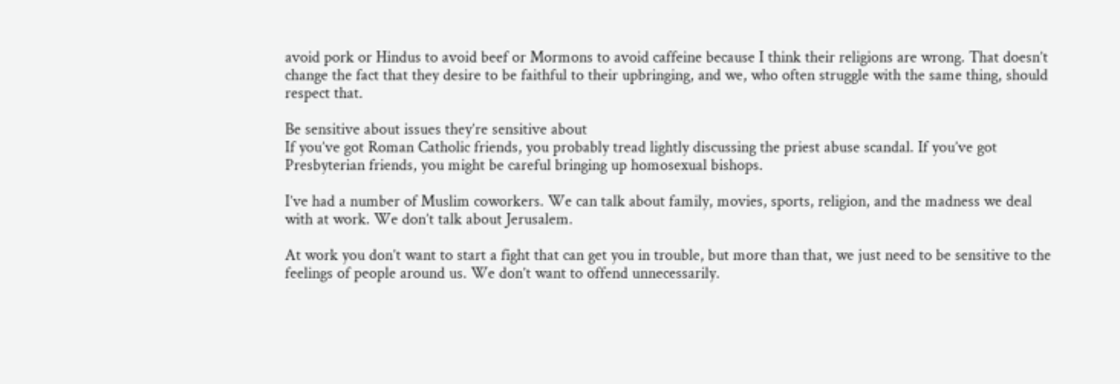avoid pork or Hindus to avoid beef or Mormons to avoid caffeine because I think their religions are wrong. That doesn’t change the fact that they desire to be faithful to their upbringing, and we, who often struggle with the same thing, should respect that.

Be sensitive about issues they’re sensitive about
If you’ve got Roman Catholic friends, you probably tread lightly discussing the priest abuse scandal. If you’ve got Presbyterian friends, you might be careful bringing up homosexual bishops.

I’ve had a number of Muslim coworkers. We can talk about family, movies, sports, religion, and the madness we deal with at work. We don’t talk about Jerusalem.

At work you don’t want to start a fight that can get you in trouble, but more than that, we just need to be sensitive to the feelings of people around us. We don’t want to offend unnecessarily.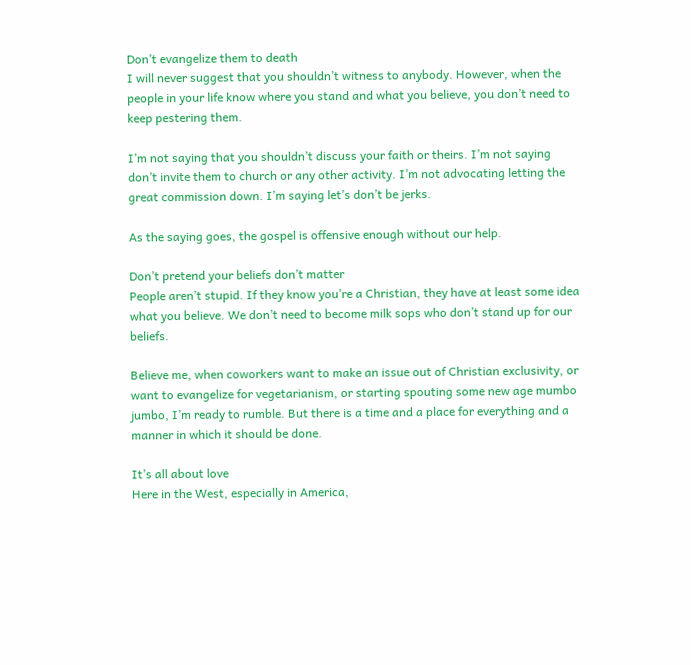Don’t evangelize them to death
I will never suggest that you shouldn’t witness to anybody. However, when the people in your life know where you stand and what you believe, you don’t need to keep pestering them.

I’m not saying that you shouldn’t discuss your faith or theirs. I’m not saying don’t invite them to church or any other activity. I’m not advocating letting the great commission down. I’m saying let’s don’t be jerks.

As the saying goes, the gospel is offensive enough without our help.

Don’t pretend your beliefs don’t matter
People aren’t stupid. If they know you’re a Christian, they have at least some idea what you believe. We don’t need to become milk sops who don’t stand up for our beliefs.

Believe me, when coworkers want to make an issue out of Christian exclusivity, or want to evangelize for vegetarianism, or starting spouting some new age mumbo jumbo, I’m ready to rumble. But there is a time and a place for everything and a manner in which it should be done.

It’s all about love
Here in the West, especially in America,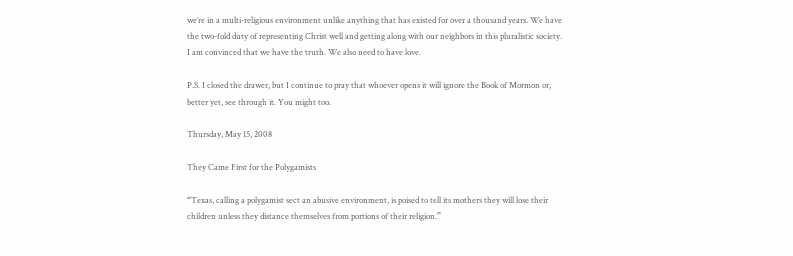we’re in a multi-religious environment unlike anything that has existed for over a thousand years. We have the two-fold duty of representing Christ well and getting along with our neighbors in this pluralistic society. I am convinced that we have the truth. We also need to have love.

P.S. I closed the drawer, but I continue to pray that whoever opens it will ignore the Book of Mormon or, better yet, see through it. You might too.

Thursday, May 15, 2008

They Came First for the Polygamists

“Texas, calling a polygamist sect an abusive environment, is poised to tell its mothers they will lose their children unless they distance themselves from portions of their religion.”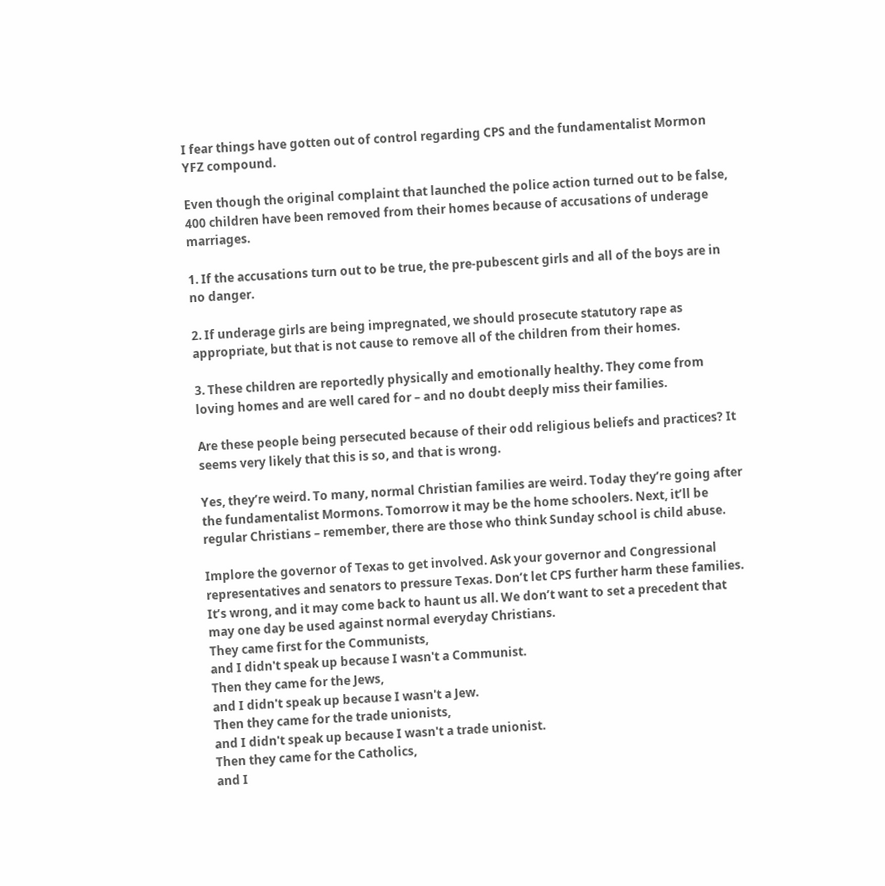I fear things have gotten out of control regarding CPS and the fundamentalist Mormon YFZ compound.

Even though the original complaint that launched the police action turned out to be false, 400 children have been removed from their homes because of accusations of underage marriages.

1. If the accusations turn out to be true, the pre-pubescent girls and all of the boys are in no danger.

2. If underage girls are being impregnated, we should prosecute statutory rape as appropriate, but that is not cause to remove all of the children from their homes.

3. These children are reportedly physically and emotionally healthy. They come from loving homes and are well cared for – and no doubt deeply miss their families.

Are these people being persecuted because of their odd religious beliefs and practices? It seems very likely that this is so, and that is wrong.

Yes, they’re weird. To many, normal Christian families are weird. Today they’re going after the fundamentalist Mormons. Tomorrow it may be the home schoolers. Next, it’ll be regular Christians – remember, there are those who think Sunday school is child abuse.

Implore the governor of Texas to get involved. Ask your governor and Congressional representatives and senators to pressure Texas. Don’t let CPS further harm these families. It’s wrong, and it may come back to haunt us all. We don’t want to set a precedent that may one day be used against normal everyday Christians.
They came first for the Communists,
and I didn't speak up because I wasn't a Communist.
Then they came for the Jews,
and I didn't speak up because I wasn't a Jew.
Then they came for the trade unionists,
and I didn't speak up because I wasn't a trade unionist.
Then they came for the Catholics,
and I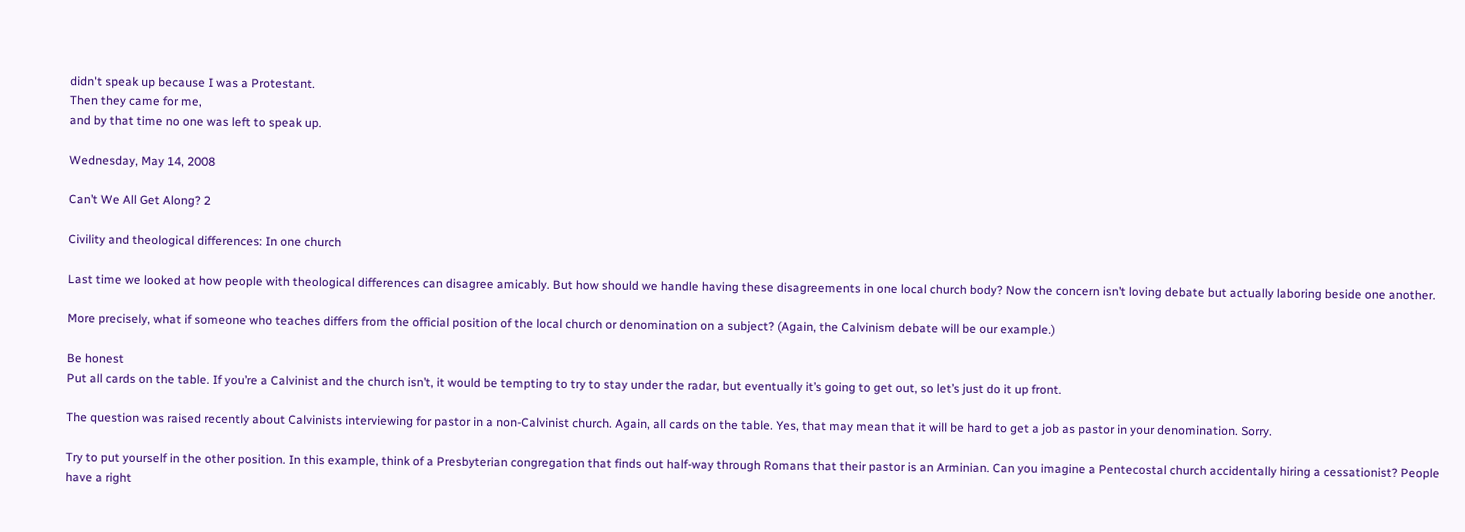didn't speak up because I was a Protestant.
Then they came for me,
and by that time no one was left to speak up.

Wednesday, May 14, 2008

Can’t We All Get Along? 2

Civility and theological differences: In one church

Last time we looked at how people with theological differences can disagree amicably. But how should we handle having these disagreements in one local church body? Now the concern isn’t loving debate but actually laboring beside one another.

More precisely, what if someone who teaches differs from the official position of the local church or denomination on a subject? (Again, the Calvinism debate will be our example.)

Be honest
Put all cards on the table. If you’re a Calvinist and the church isn’t, it would be tempting to try to stay under the radar, but eventually it’s going to get out, so let’s just do it up front.

The question was raised recently about Calvinists interviewing for pastor in a non-Calvinist church. Again, all cards on the table. Yes, that may mean that it will be hard to get a job as pastor in your denomination. Sorry.

Try to put yourself in the other position. In this example, think of a Presbyterian congregation that finds out half-way through Romans that their pastor is an Arminian. Can you imagine a Pentecostal church accidentally hiring a cessationist? People have a right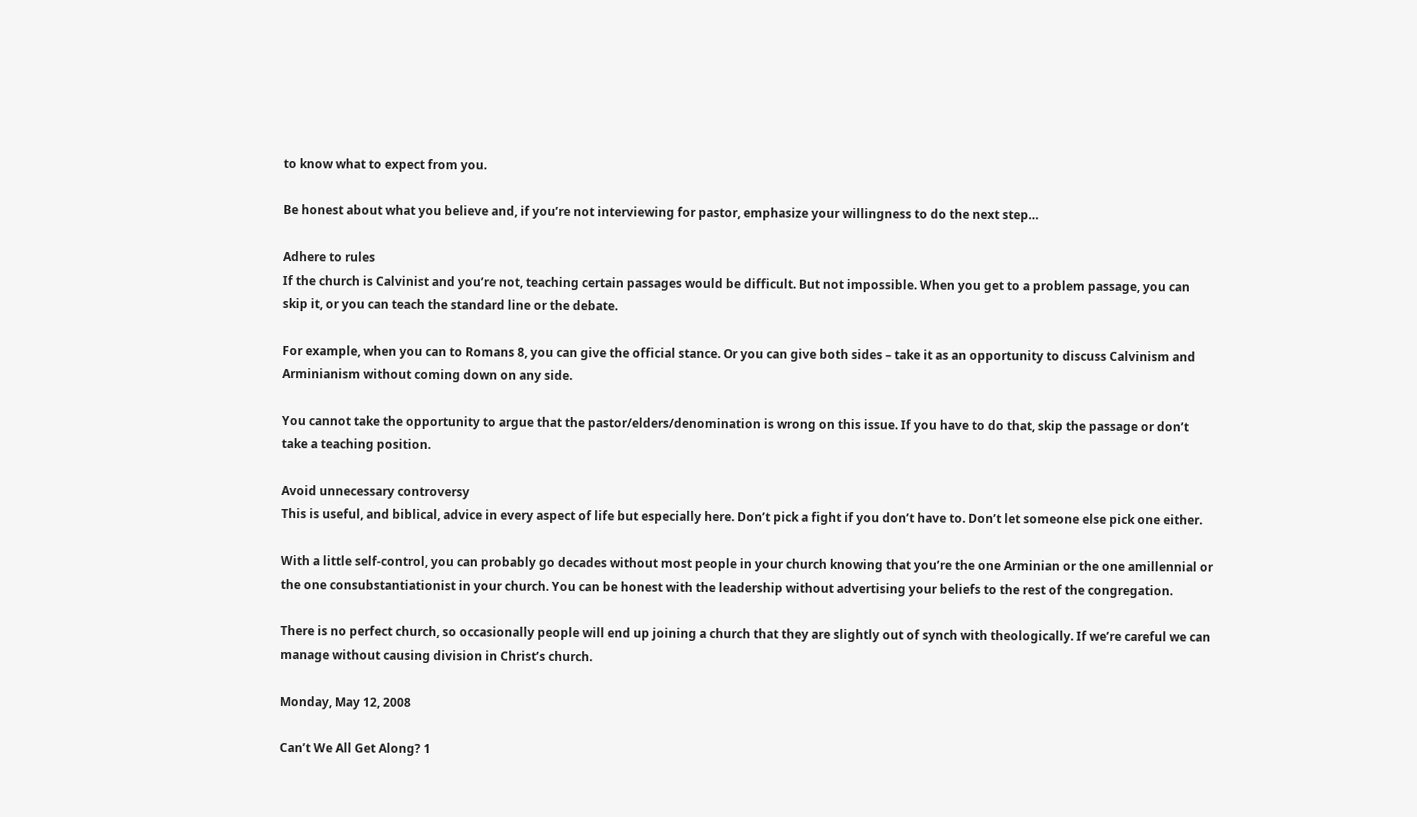to know what to expect from you.

Be honest about what you believe and, if you’re not interviewing for pastor, emphasize your willingness to do the next step…

Adhere to rules
If the church is Calvinist and you’re not, teaching certain passages would be difficult. But not impossible. When you get to a problem passage, you can skip it, or you can teach the standard line or the debate.

For example, when you can to Romans 8, you can give the official stance. Or you can give both sides – take it as an opportunity to discuss Calvinism and Arminianism without coming down on any side.

You cannot take the opportunity to argue that the pastor/elders/denomination is wrong on this issue. If you have to do that, skip the passage or don’t take a teaching position.

Avoid unnecessary controversy
This is useful, and biblical, advice in every aspect of life but especially here. Don’t pick a fight if you don’t have to. Don’t let someone else pick one either.

With a little self-control, you can probably go decades without most people in your church knowing that you’re the one Arminian or the one amillennial or the one consubstantiationist in your church. You can be honest with the leadership without advertising your beliefs to the rest of the congregation.

There is no perfect church, so occasionally people will end up joining a church that they are slightly out of synch with theologically. If we’re careful we can manage without causing division in Christ’s church.

Monday, May 12, 2008

Can’t We All Get Along? 1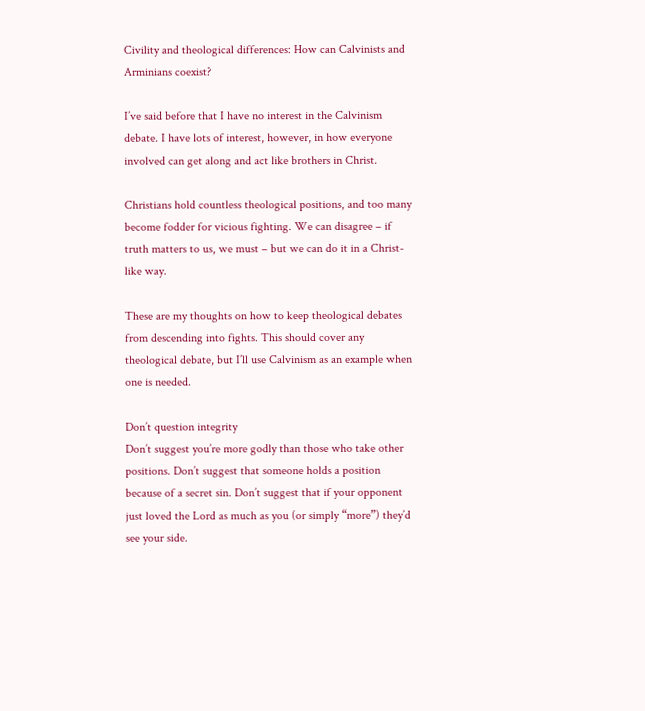Civility and theological differences: How can Calvinists and Arminians coexist?

I’ve said before that I have no interest in the Calvinism debate. I have lots of interest, however, in how everyone involved can get along and act like brothers in Christ.

Christians hold countless theological positions, and too many become fodder for vicious fighting. We can disagree – if truth matters to us, we must – but we can do it in a Christ-like way.

These are my thoughts on how to keep theological debates from descending into fights. This should cover any theological debate, but I’ll use Calvinism as an example when one is needed.

Don’t question integrity
Don’t suggest you’re more godly than those who take other positions. Don’t suggest that someone holds a position because of a secret sin. Don’t suggest that if your opponent just loved the Lord as much as you (or simply “more”) they’d see your side.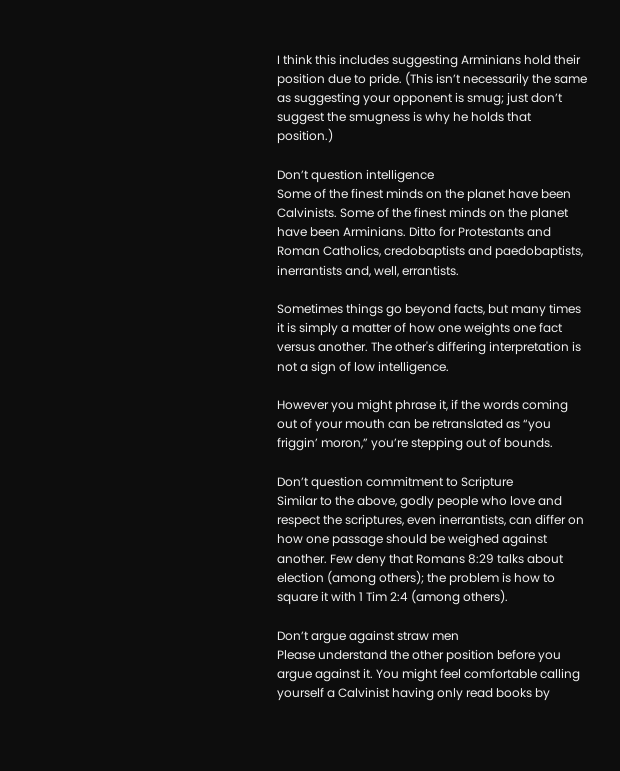I think this includes suggesting Arminians hold their position due to pride. (This isn’t necessarily the same as suggesting your opponent is smug; just don’t suggest the smugness is why he holds that position.)

Don’t question intelligence
Some of the finest minds on the planet have been Calvinists. Some of the finest minds on the planet have been Arminians. Ditto for Protestants and Roman Catholics, credobaptists and paedobaptists, inerrantists and, well, errantists.

Sometimes things go beyond facts, but many times it is simply a matter of how one weights one fact versus another. The other's differing interpretation is not a sign of low intelligence.

However you might phrase it, if the words coming out of your mouth can be retranslated as “you friggin’ moron,” you’re stepping out of bounds.

Don’t question commitment to Scripture
Similar to the above, godly people who love and respect the scriptures, even inerrantists, can differ on how one passage should be weighed against another. Few deny that Romans 8:29 talks about election (among others); the problem is how to square it with 1 Tim 2:4 (among others).

Don’t argue against straw men
Please understand the other position before you argue against it. You might feel comfortable calling yourself a Calvinist having only read books by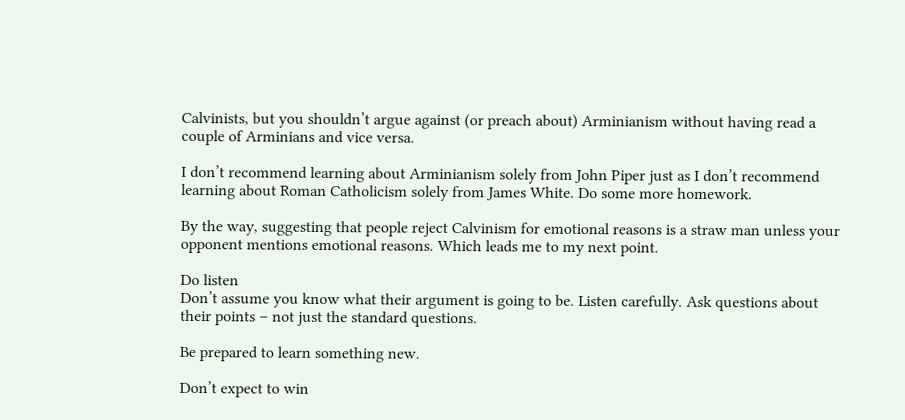Calvinists, but you shouldn’t argue against (or preach about) Arminianism without having read a couple of Arminians and vice versa.

I don’t recommend learning about Arminianism solely from John Piper just as I don’t recommend learning about Roman Catholicism solely from James White. Do some more homework.

By the way, suggesting that people reject Calvinism for emotional reasons is a straw man unless your opponent mentions emotional reasons. Which leads me to my next point.

Do listen
Don’t assume you know what their argument is going to be. Listen carefully. Ask questions about their points – not just the standard questions.

Be prepared to learn something new.

Don’t expect to win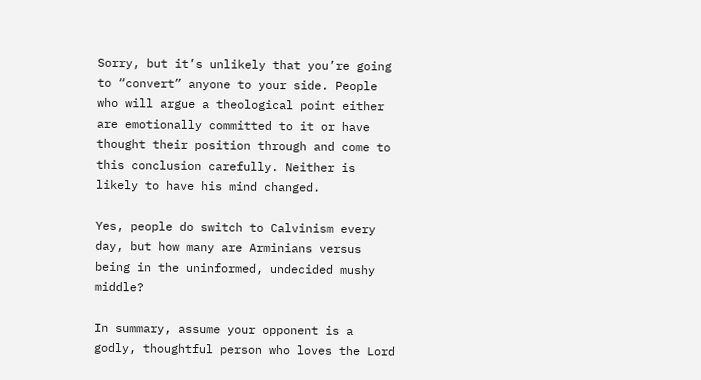Sorry, but it’s unlikely that you’re going to “convert” anyone to your side. People who will argue a theological point either are emotionally committed to it or have thought their position through and come to this conclusion carefully. Neither is likely to have his mind changed.

Yes, people do switch to Calvinism every day, but how many are Arminians versus being in the uninformed, undecided mushy middle?

In summary, assume your opponent is a godly, thoughtful person who loves the Lord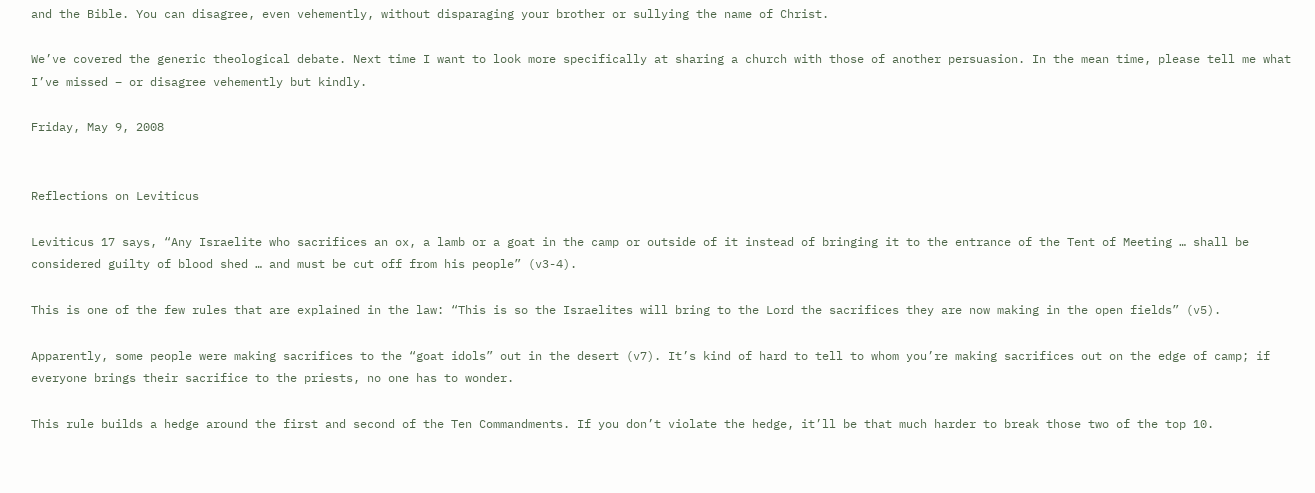and the Bible. You can disagree, even vehemently, without disparaging your brother or sullying the name of Christ.

We’ve covered the generic theological debate. Next time I want to look more specifically at sharing a church with those of another persuasion. In the mean time, please tell me what I’ve missed – or disagree vehemently but kindly.

Friday, May 9, 2008


Reflections on Leviticus

Leviticus 17 says, “Any Israelite who sacrifices an ox, a lamb or a goat in the camp or outside of it instead of bringing it to the entrance of the Tent of Meeting … shall be considered guilty of blood shed … and must be cut off from his people” (v3-4).

This is one of the few rules that are explained in the law: “This is so the Israelites will bring to the Lord the sacrifices they are now making in the open fields” (v5).

Apparently, some people were making sacrifices to the “goat idols” out in the desert (v7). It’s kind of hard to tell to whom you’re making sacrifices out on the edge of camp; if everyone brings their sacrifice to the priests, no one has to wonder.

This rule builds a hedge around the first and second of the Ten Commandments. If you don’t violate the hedge, it’ll be that much harder to break those two of the top 10.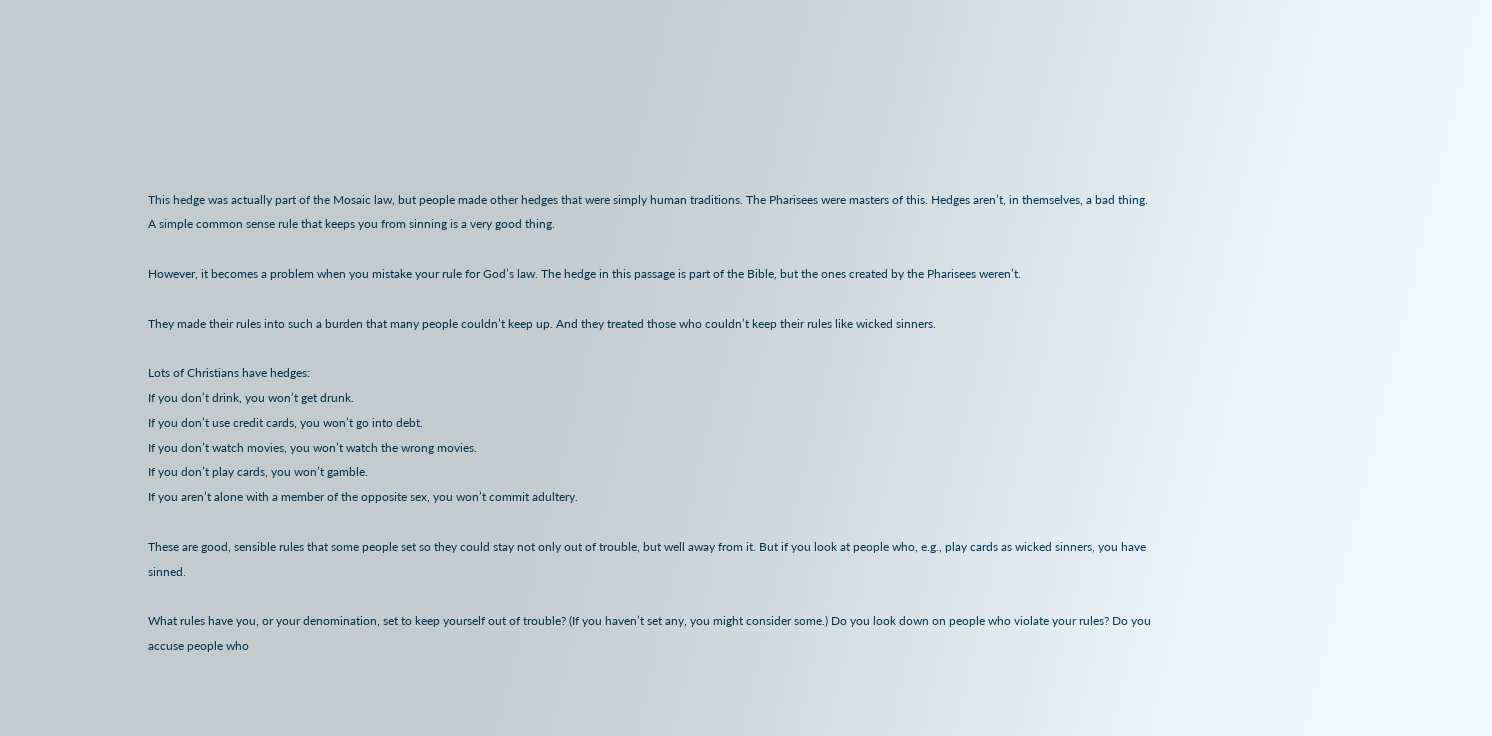This hedge was actually part of the Mosaic law, but people made other hedges that were simply human traditions. The Pharisees were masters of this. Hedges aren’t, in themselves, a bad thing. A simple common sense rule that keeps you from sinning is a very good thing.

However, it becomes a problem when you mistake your rule for God’s law. The hedge in this passage is part of the Bible, but the ones created by the Pharisees weren’t.

They made their rules into such a burden that many people couldn’t keep up. And they treated those who couldn’t keep their rules like wicked sinners.

Lots of Christians have hedges:
If you don’t drink, you won’t get drunk.
If you don’t use credit cards, you won’t go into debt.
If you don’t watch movies, you won’t watch the wrong movies.
If you don’t play cards, you won’t gamble.
If you aren’t alone with a member of the opposite sex, you won’t commit adultery.

These are good, sensible rules that some people set so they could stay not only out of trouble, but well away from it. But if you look at people who, e.g., play cards as wicked sinners, you have sinned.

What rules have you, or your denomination, set to keep yourself out of trouble? (If you haven’t set any, you might consider some.) Do you look down on people who violate your rules? Do you accuse people who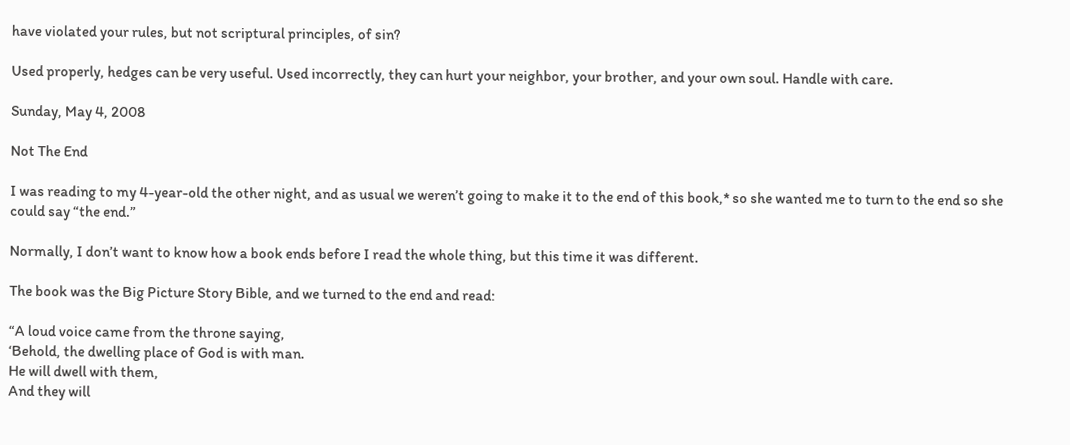have violated your rules, but not scriptural principles, of sin?

Used properly, hedges can be very useful. Used incorrectly, they can hurt your neighbor, your brother, and your own soul. Handle with care.

Sunday, May 4, 2008

Not The End

I was reading to my 4-year-old the other night, and as usual we weren’t going to make it to the end of this book,* so she wanted me to turn to the end so she could say “the end.”

Normally, I don’t want to know how a book ends before I read the whole thing, but this time it was different.

The book was the Big Picture Story Bible, and we turned to the end and read:

“A loud voice came from the throne saying,
‘Behold, the dwelling place of God is with man.
He will dwell with them,
And they will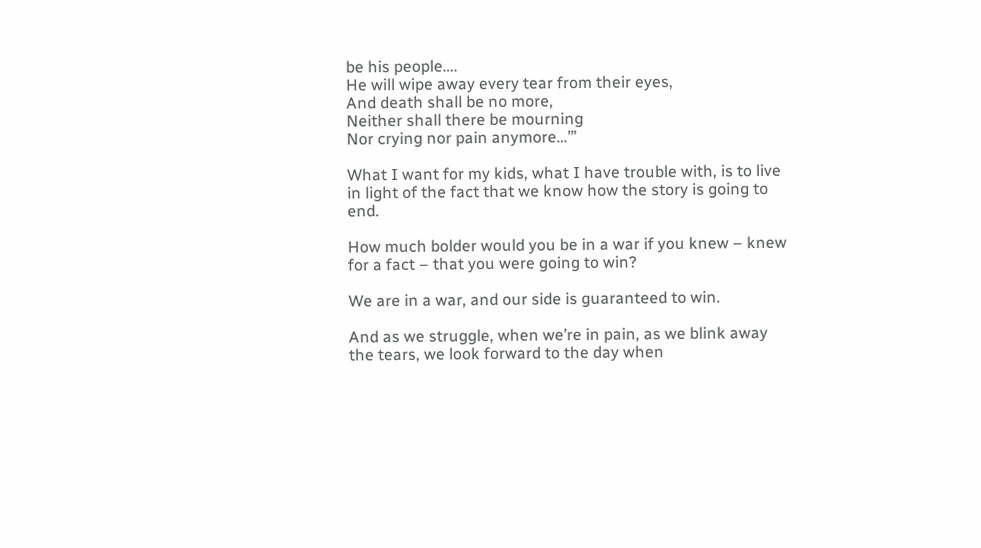be his people….
He will wipe away every tear from their eyes,
And death shall be no more,
Neither shall there be mourning
Nor crying nor pain anymore…’”

What I want for my kids, what I have trouble with, is to live in light of the fact that we know how the story is going to end.

How much bolder would you be in a war if you knew – knew for a fact – that you were going to win?

We are in a war, and our side is guaranteed to win.

And as we struggle, when we’re in pain, as we blink away the tears, we look forward to the day when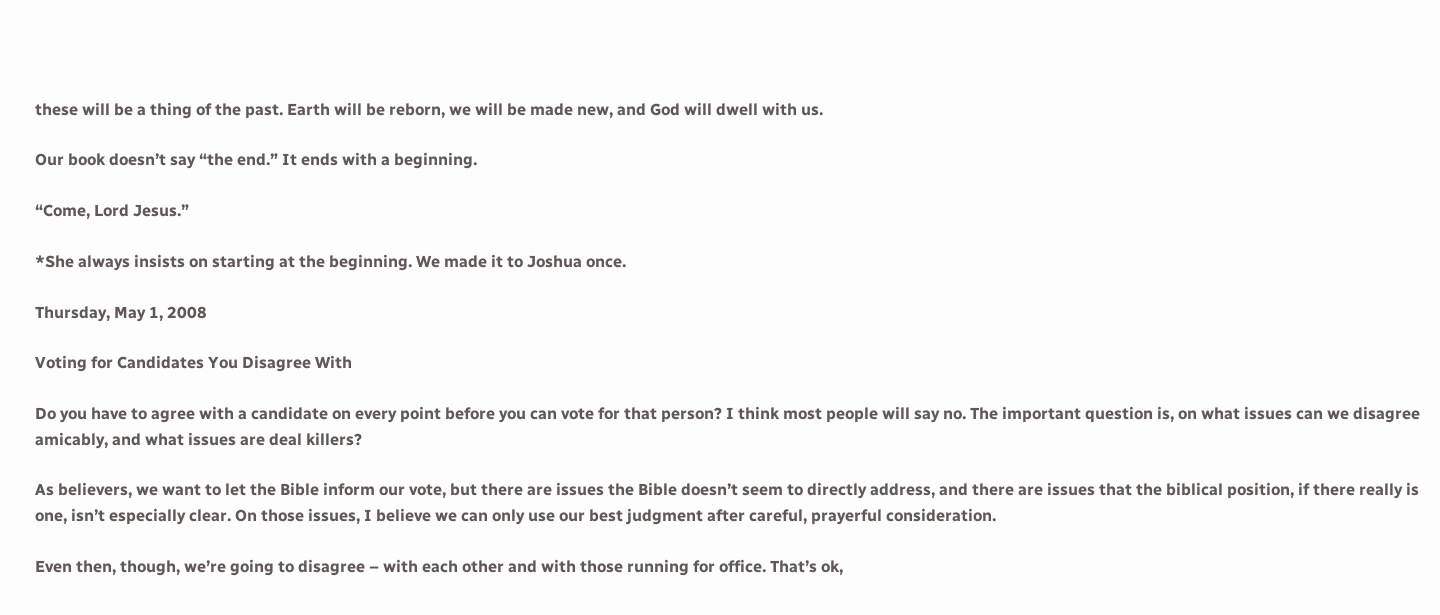these will be a thing of the past. Earth will be reborn, we will be made new, and God will dwell with us.

Our book doesn’t say “the end.” It ends with a beginning.

“Come, Lord Jesus.”

*She always insists on starting at the beginning. We made it to Joshua once.

Thursday, May 1, 2008

Voting for Candidates You Disagree With

Do you have to agree with a candidate on every point before you can vote for that person? I think most people will say no. The important question is, on what issues can we disagree amicably, and what issues are deal killers?

As believers, we want to let the Bible inform our vote, but there are issues the Bible doesn’t seem to directly address, and there are issues that the biblical position, if there really is one, isn’t especially clear. On those issues, I believe we can only use our best judgment after careful, prayerful consideration.

Even then, though, we’re going to disagree – with each other and with those running for office. That’s ok,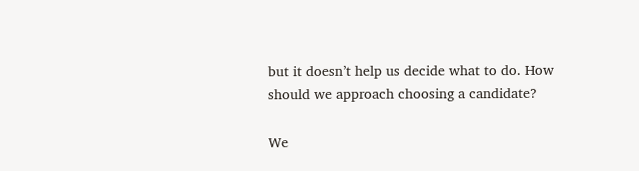but it doesn’t help us decide what to do. How should we approach choosing a candidate?

We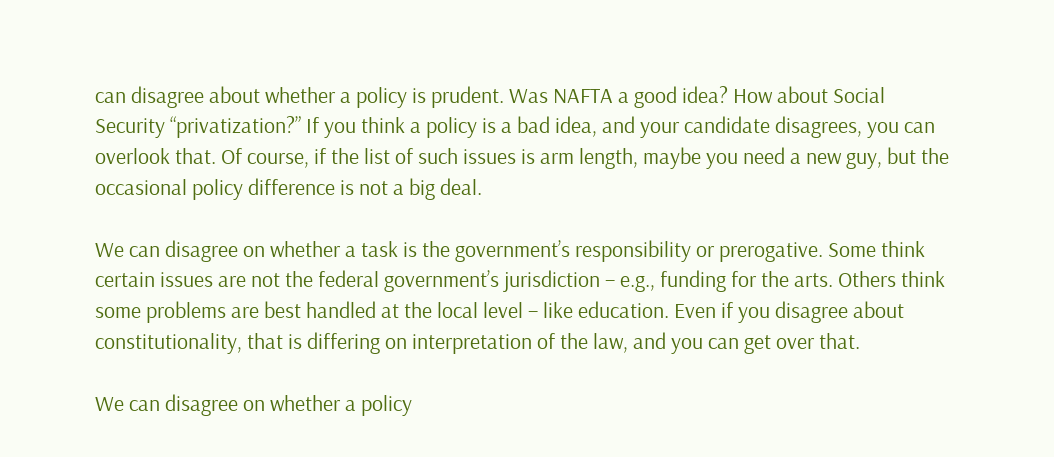can disagree about whether a policy is prudent. Was NAFTA a good idea? How about Social Security “privatization?” If you think a policy is a bad idea, and your candidate disagrees, you can overlook that. Of course, if the list of such issues is arm length, maybe you need a new guy, but the occasional policy difference is not a big deal.

We can disagree on whether a task is the government’s responsibility or prerogative. Some think certain issues are not the federal government’s jurisdiction – e.g., funding for the arts. Others think some problems are best handled at the local level – like education. Even if you disagree about constitutionality, that is differing on interpretation of the law, and you can get over that.

We can disagree on whether a policy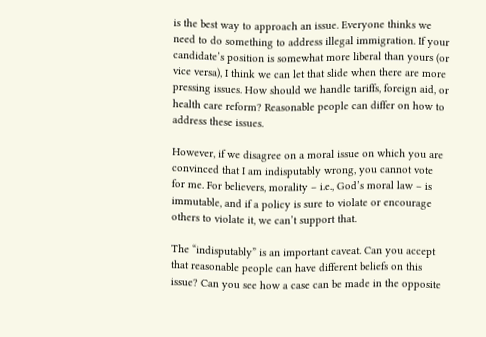is the best way to approach an issue. Everyone thinks we need to do something to address illegal immigration. If your candidate’s position is somewhat more liberal than yours (or vice versa), I think we can let that slide when there are more pressing issues. How should we handle tariffs, foreign aid, or health care reform? Reasonable people can differ on how to address these issues.

However, if we disagree on a moral issue on which you are convinced that I am indisputably wrong, you cannot vote for me. For believers, morality – i.e., God’s moral law – is immutable, and if a policy is sure to violate or encourage others to violate it, we can’t support that.

The “indisputably” is an important caveat. Can you accept that reasonable people can have different beliefs on this issue? Can you see how a case can be made in the opposite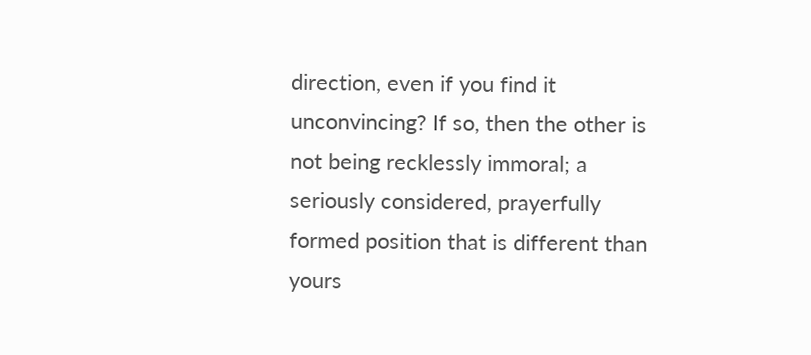direction, even if you find it unconvincing? If so, then the other is not being recklessly immoral; a seriously considered, prayerfully formed position that is different than yours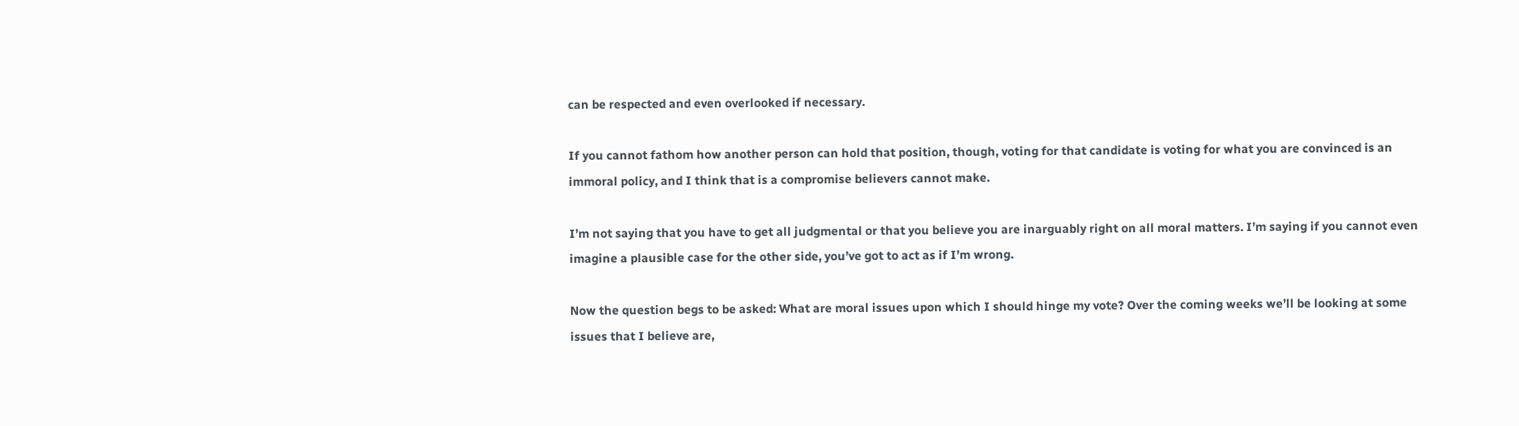can be respected and even overlooked if necessary.

If you cannot fathom how another person can hold that position, though, voting for that candidate is voting for what you are convinced is an immoral policy, and I think that is a compromise believers cannot make.

I’m not saying that you have to get all judgmental or that you believe you are inarguably right on all moral matters. I’m saying if you cannot even imagine a plausible case for the other side, you’ve got to act as if I’m wrong.

Now the question begs to be asked: What are moral issues upon which I should hinge my vote? Over the coming weeks we’ll be looking at some issues that I believe are,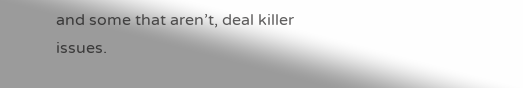and some that aren’t, deal killer issues.